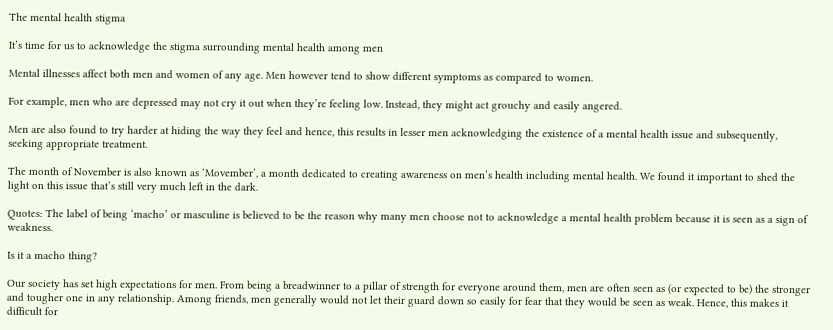The mental health stigma

It’s time for us to acknowledge the stigma surrounding mental health among men

Mental illnesses affect both men and women of any age. Men however tend to show different symptoms as compared to women.

For example, men who are depressed may not cry it out when they’re feeling low. Instead, they might act grouchy and easily angered.

Men are also found to try harder at hiding the way they feel and hence, this results in lesser men acknowledging the existence of a mental health issue and subsequently, seeking appropriate treatment.

The month of November is also known as ‘Movember’, a month dedicated to creating awareness on men’s health including mental health. We found it important to shed the light on this issue that’s still very much left in the dark.

Quotes: The label of being ‘macho’ or masculine is believed to be the reason why many men choose not to acknowledge a mental health problem because it is seen as a sign of weakness.

Is it a macho thing?

Our society has set high expectations for men. From being a breadwinner to a pillar of strength for everyone around them, men are often seen as (or expected to be) the stronger and tougher one in any relationship. Among friends, men generally would not let their guard down so easily for fear that they would be seen as weak. Hence, this makes it difficult for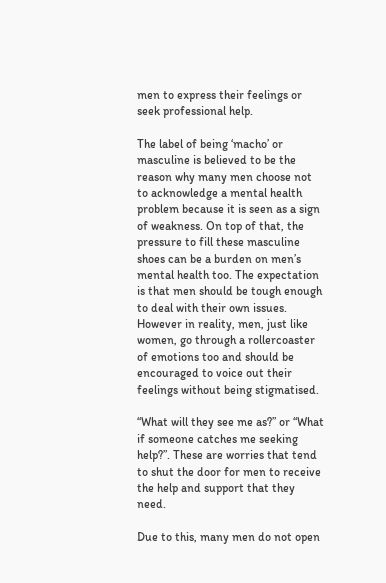men to express their feelings or seek professional help.

The label of being ‘macho’ or masculine is believed to be the reason why many men choose not to acknowledge a mental health problem because it is seen as a sign of weakness. On top of that, the pressure to fill these masculine shoes can be a burden on men’s mental health too. The expectation is that men should be tough enough to deal with their own issues. However in reality, men, just like women, go through a rollercoaster of emotions too and should be encouraged to voice out their feelings without being stigmatised.

“What will they see me as?” or “What if someone catches me seeking help?”. These are worries that tend to shut the door for men to receive the help and support that they need.

Due to this, many men do not open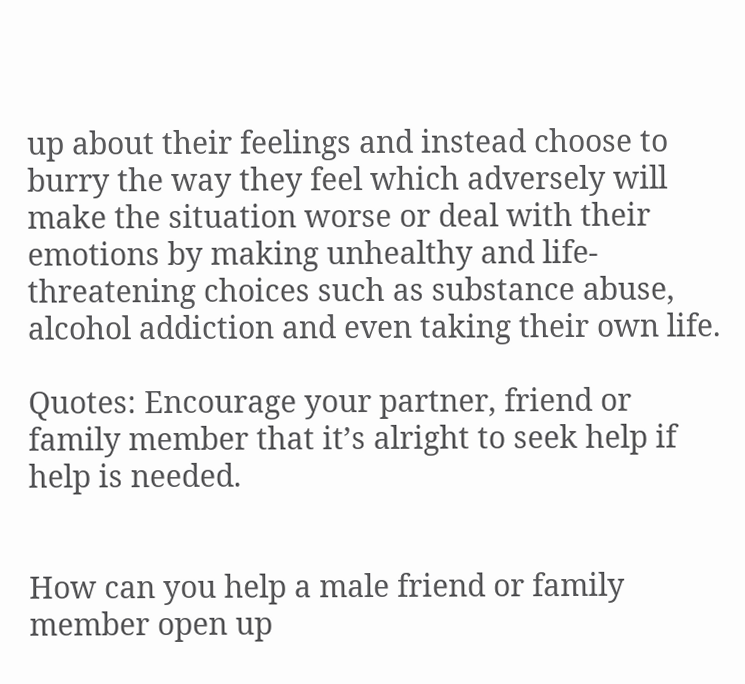up about their feelings and instead choose to burry the way they feel which adversely will make the situation worse or deal with their emotions by making unhealthy and life-threatening choices such as substance abuse, alcohol addiction and even taking their own life.

Quotes: Encourage your partner, friend or family member that it’s alright to seek help if help is needed.


How can you help a male friend or family member open up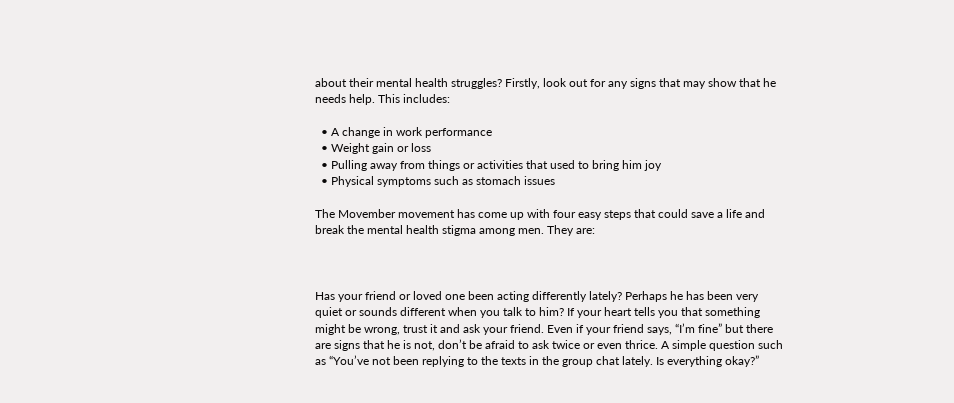about their mental health struggles? Firstly, look out for any signs that may show that he needs help. This includes:

  • A change in work performance
  • Weight gain or loss
  • Pulling away from things or activities that used to bring him joy
  • Physical symptoms such as stomach issues

The Movember movement has come up with four easy steps that could save a life and break the mental health stigma among men. They are:



Has your friend or loved one been acting differently lately? Perhaps he has been very quiet or sounds different when you talk to him? If your heart tells you that something might be wrong, trust it and ask your friend. Even if your friend says, “I’m fine” but there are signs that he is not, don’t be afraid to ask twice or even thrice. A simple question such as “You’ve not been replying to the texts in the group chat lately. Is everything okay?”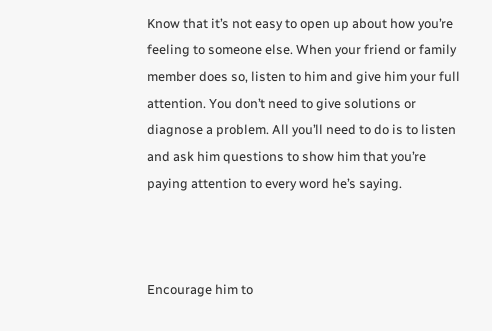Know that it’s not easy to open up about how you’re feeling to someone else. When your friend or family member does so, listen to him and give him your full attention. You don’t need to give solutions or diagnose a problem. All you’ll need to do is to listen and ask him questions to show him that you’re paying attention to every word he’s saying.



Encourage him to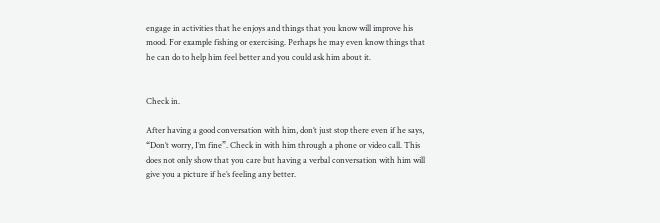engage in activities that he enjoys and things that you know will improve his mood. For example fishing or exercising. Perhaps he may even know things that he can do to help him feel better and you could ask him about it.


Check in.

After having a good conversation with him, don’t just stop there even if he says, “Don’t worry, I’m fine”. Check in with him through a phone or video call. This does not only show that you care but having a verbal conversation with him will give you a picture if he’s feeling any better.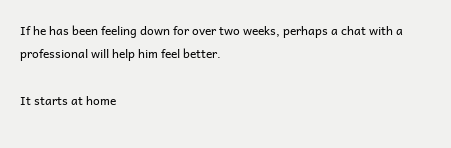If he has been feeling down for over two weeks, perhaps a chat with a professional will help him feel better.

It starts at home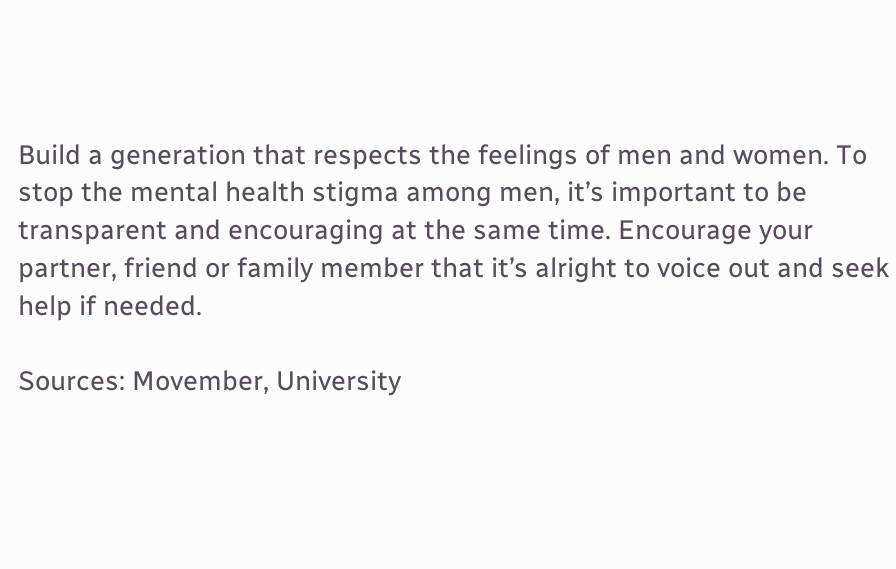Build a generation that respects the feelings of men and women. To stop the mental health stigma among men, it’s important to be transparent and encouraging at the same time. Encourage your partner, friend or family member that it’s alright to voice out and seek help if needed.

Sources: Movember, University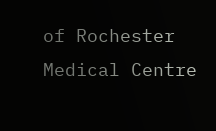of Rochester Medical Centre